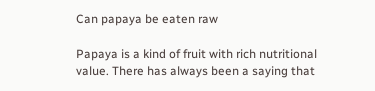Can papaya be eaten raw

Papaya is a kind of fruit with rich nutritional value. There has always been a saying that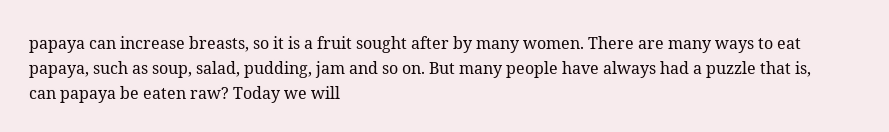papaya can increase breasts, so it is a fruit sought after by many women. There are many ways to eat papaya, such as soup, salad, pudding, jam and so on. But many people have always had a puzzle that is, can papaya be eaten raw? Today we will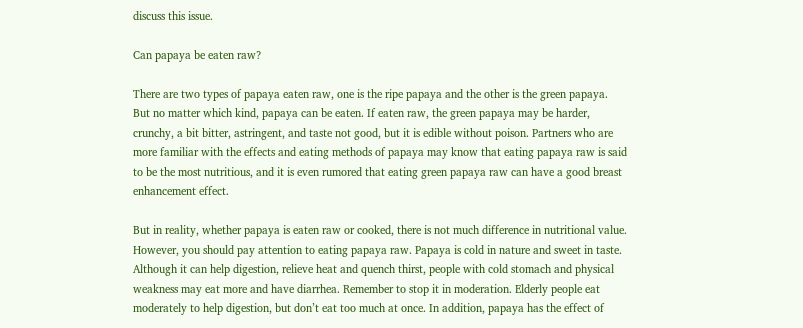discuss this issue.

Can papaya be eaten raw?

There are two types of papaya eaten raw, one is the ripe papaya and the other is the green papaya. But no matter which kind, papaya can be eaten. If eaten raw, the green papaya may be harder, crunchy, a bit bitter, astringent, and taste not good, but it is edible without poison. Partners who are more familiar with the effects and eating methods of papaya may know that eating papaya raw is said to be the most nutritious, and it is even rumored that eating green papaya raw can have a good breast enhancement effect.

But in reality, whether papaya is eaten raw or cooked, there is not much difference in nutritional value. However, you should pay attention to eating papaya raw. Papaya is cold in nature and sweet in taste. Although it can help digestion, relieve heat and quench thirst, people with cold stomach and physical weakness may eat more and have diarrhea. Remember to stop it in moderation. Elderly people eat moderately to help digestion, but don’t eat too much at once. In addition, papaya has the effect of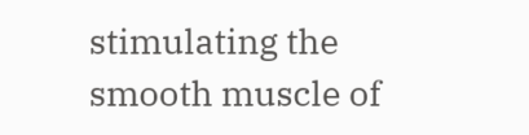stimulating the smooth muscle of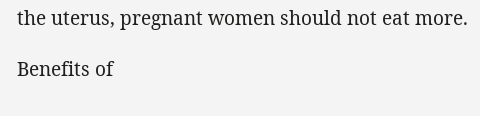the uterus, pregnant women should not eat more.

Benefits of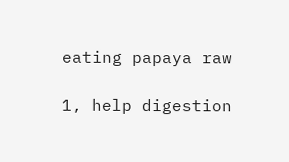eating papaya raw

1, help digestion